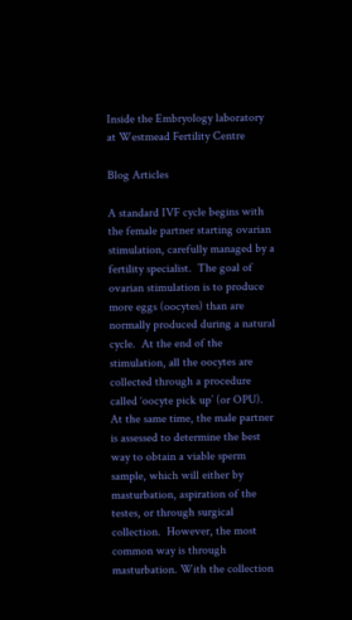Inside the Embryology laboratory at Westmead Fertility Centre

Blog Articles

A standard IVF cycle begins with the female partner starting ovarian stimulation, carefully managed by a fertility specialist.  The goal of ovarian stimulation is to produce more eggs (oocytes) than are normally produced during a natural cycle.  At the end of the stimulation, all the oocytes are collected through a procedure called ‘oocyte pick up’ (or OPU).  At the same time, the male partner is assessed to determine the best way to obtain a viable sperm sample, which will either by masturbation, aspiration of the testes, or through surgical collection.  However, the most common way is through masturbation. With the collection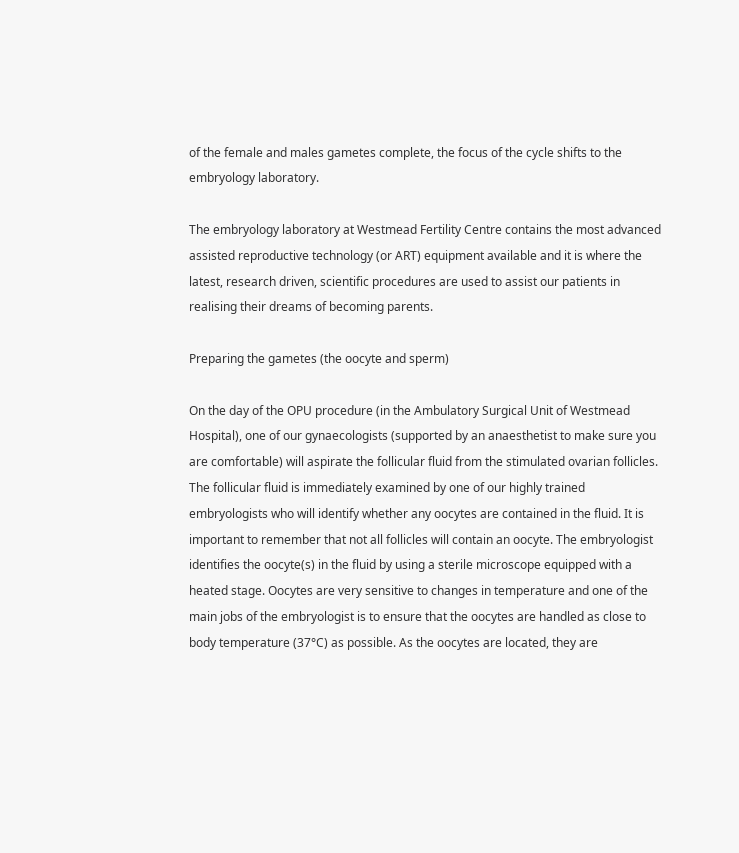of the female and males gametes complete, the focus of the cycle shifts to the embryology laboratory.

The embryology laboratory at Westmead Fertility Centre contains the most advanced assisted reproductive technology (or ART) equipment available and it is where the latest, research driven, scientific procedures are used to assist our patients in realising their dreams of becoming parents.

Preparing the gametes (the oocyte and sperm)

On the day of the OPU procedure (in the Ambulatory Surgical Unit of Westmead Hospital), one of our gynaecologists (supported by an anaesthetist to make sure you are comfortable) will aspirate the follicular fluid from the stimulated ovarian follicles.  The follicular fluid is immediately examined by one of our highly trained embryologists who will identify whether any oocytes are contained in the fluid. It is important to remember that not all follicles will contain an oocyte. The embryologist identifies the oocyte(s) in the fluid by using a sterile microscope equipped with a heated stage. Oocytes are very sensitive to changes in temperature and one of the main jobs of the embryologist is to ensure that the oocytes are handled as close to body temperature (37°C) as possible. As the oocytes are located, they are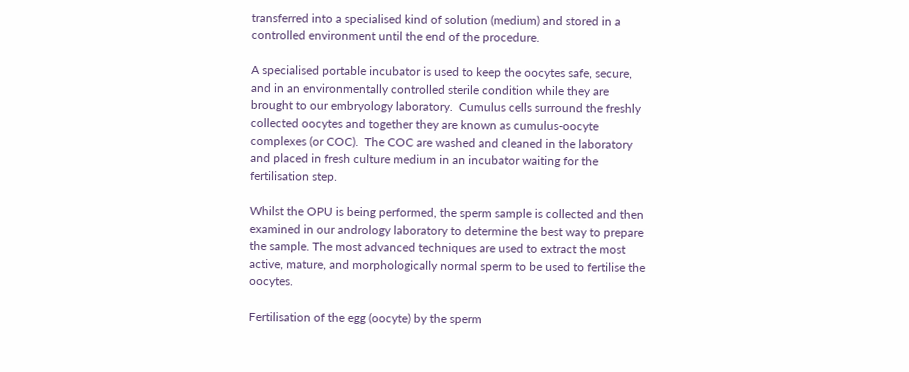transferred into a specialised kind of solution (medium) and stored in a controlled environment until the end of the procedure.

A specialised portable incubator is used to keep the oocytes safe, secure, and in an environmentally controlled sterile condition while they are brought to our embryology laboratory.  Cumulus cells surround the freshly collected oocytes and together they are known as cumulus-oocyte complexes (or COC).  The COC are washed and cleaned in the laboratory and placed in fresh culture medium in an incubator waiting for the fertilisation step.

Whilst the OPU is being performed, the sperm sample is collected and then examined in our andrology laboratory to determine the best way to prepare the sample. The most advanced techniques are used to extract the most active, mature, and morphologically normal sperm to be used to fertilise the oocytes.

Fertilisation of the egg (oocyte) by the sperm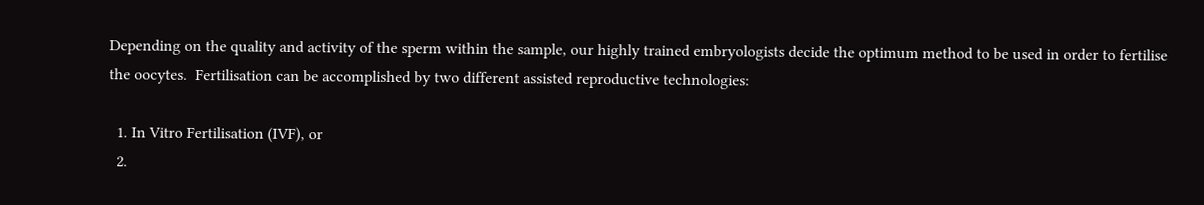Depending on the quality and activity of the sperm within the sample, our highly trained embryologists decide the optimum method to be used in order to fertilise the oocytes.  Fertilisation can be accomplished by two different assisted reproductive technologies:

  1. In Vitro Fertilisation (IVF), or
  2.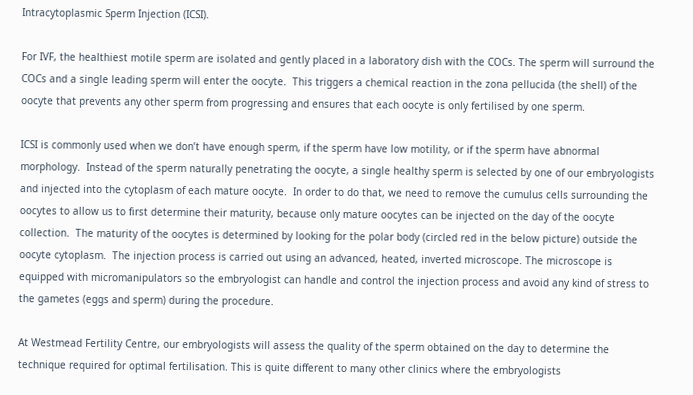Intracytoplasmic Sperm Injection (ICSI).

For IVF, the healthiest motile sperm are isolated and gently placed in a laboratory dish with the COCs. The sperm will surround the COCs and a single leading sperm will enter the oocyte.  This triggers a chemical reaction in the zona pellucida (the shell) of the oocyte that prevents any other sperm from progressing and ensures that each oocyte is only fertilised by one sperm.

ICSI is commonly used when we don’t have enough sperm, if the sperm have low motility, or if the sperm have abnormal morphology.  Instead of the sperm naturally penetrating the oocyte, a single healthy sperm is selected by one of our embryologists and injected into the cytoplasm of each mature oocyte.  In order to do that, we need to remove the cumulus cells surrounding the oocytes to allow us to first determine their maturity, because only mature oocytes can be injected on the day of the oocyte collection.  The maturity of the oocytes is determined by looking for the polar body (circled red in the below picture) outside the oocyte cytoplasm.  The injection process is carried out using an advanced, heated, inverted microscope. The microscope is equipped with micromanipulators so the embryologist can handle and control the injection process and avoid any kind of stress to the gametes (eggs and sperm) during the procedure.

At Westmead Fertility Centre, our embryologists will assess the quality of the sperm obtained on the day to determine the technique required for optimal fertilisation. This is quite different to many other clinics where the embryologists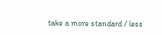take a more standard / less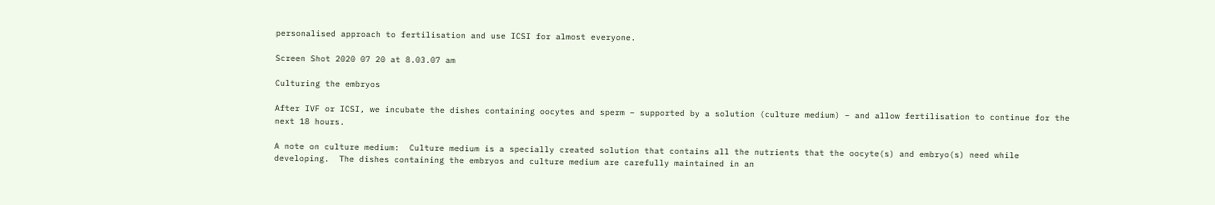personalised approach to fertilisation and use ICSI for almost everyone.

Screen Shot 2020 07 20 at 8.03.07 am

Culturing the embryos

After IVF or ICSI, we incubate the dishes containing oocytes and sperm – supported by a solution (culture medium) – and allow fertilisation to continue for the next 18 hours.

A note on culture medium:  Culture medium is a specially created solution that contains all the nutrients that the oocyte(s) and embryo(s) need while developing.  The dishes containing the embryos and culture medium are carefully maintained in an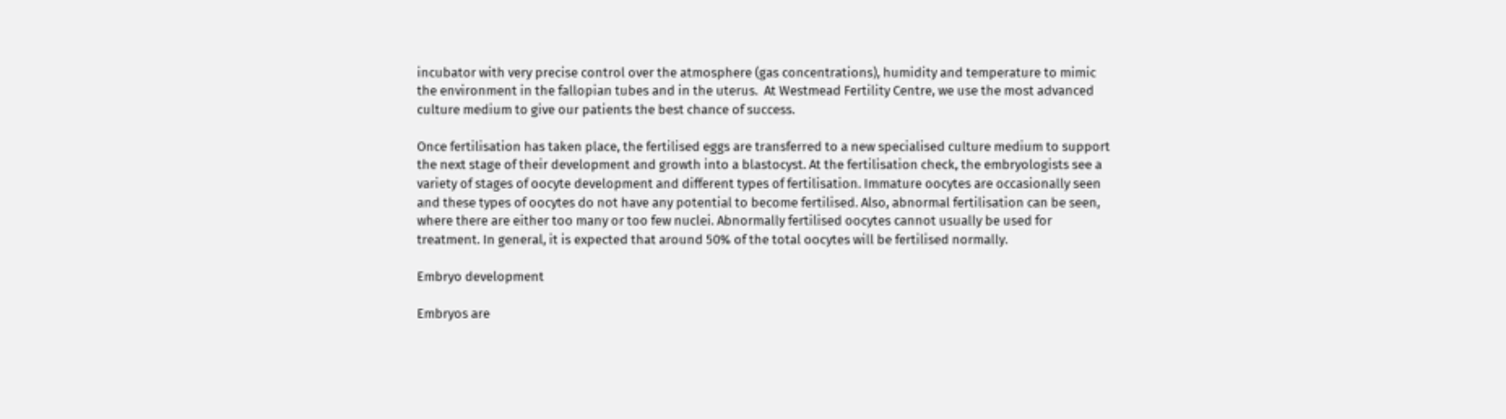incubator with very precise control over the atmosphere (gas concentrations), humidity and temperature to mimic the environment in the fallopian tubes and in the uterus.  At Westmead Fertility Centre, we use the most advanced culture medium to give our patients the best chance of success.

Once fertilisation has taken place, the fertilised eggs are transferred to a new specialised culture medium to support the next stage of their development and growth into a blastocyst. At the fertilisation check, the embryologists see a variety of stages of oocyte development and different types of fertilisation. Immature oocytes are occasionally seen and these types of oocytes do not have any potential to become fertilised. Also, abnormal fertilisation can be seen, where there are either too many or too few nuclei. Abnormally fertilised oocytes cannot usually be used for treatment. In general, it is expected that around 50% of the total oocytes will be fertilised normally.

Embryo development

Embryos are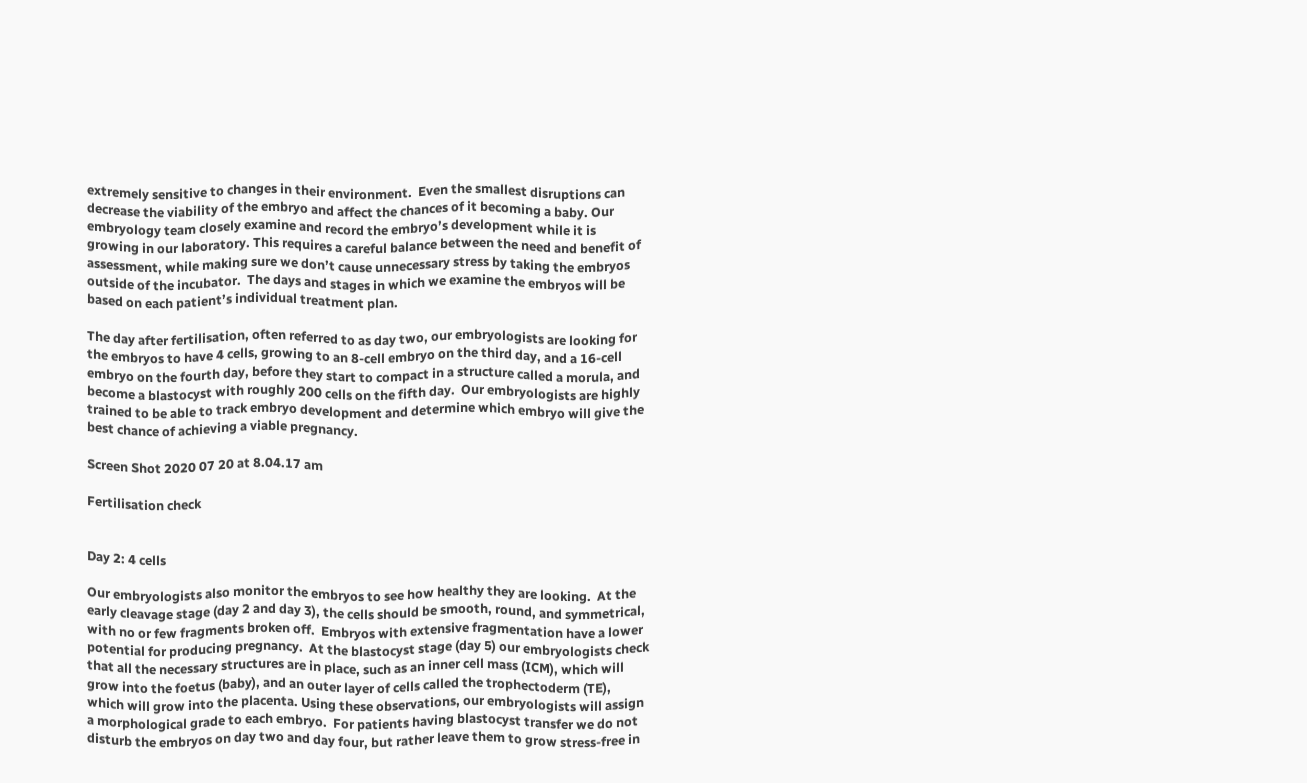extremely sensitive to changes in their environment.  Even the smallest disruptions can decrease the viability of the embryo and affect the chances of it becoming a baby. Our embryology team closely examine and record the embryo’s development while it is growing in our laboratory. This requires a careful balance between the need and benefit of assessment, while making sure we don’t cause unnecessary stress by taking the embryos outside of the incubator.  The days and stages in which we examine the embryos will be based on each patient’s individual treatment plan.

The day after fertilisation, often referred to as day two, our embryologists are looking for the embryos to have 4 cells, growing to an 8-cell embryo on the third day, and a 16-cell embryo on the fourth day, before they start to compact in a structure called a morula, and become a blastocyst with roughly 200 cells on the fifth day.  Our embryologists are highly trained to be able to track embryo development and determine which embryo will give the best chance of achieving a viable pregnancy.

Screen Shot 2020 07 20 at 8.04.17 am

Fertilisation check


Day 2: 4 cells

Our embryologists also monitor the embryos to see how healthy they are looking.  At the early cleavage stage (day 2 and day 3), the cells should be smooth, round, and symmetrical, with no or few fragments broken off.  Embryos with extensive fragmentation have a lower potential for producing pregnancy.  At the blastocyst stage (day 5) our embryologists check that all the necessary structures are in place, such as an inner cell mass (ICM), which will grow into the foetus (baby), and an outer layer of cells called the trophectoderm (TE), which will grow into the placenta. Using these observations, our embryologists will assign a morphological grade to each embryo.  For patients having blastocyst transfer we do not disturb the embryos on day two and day four, but rather leave them to grow stress-free in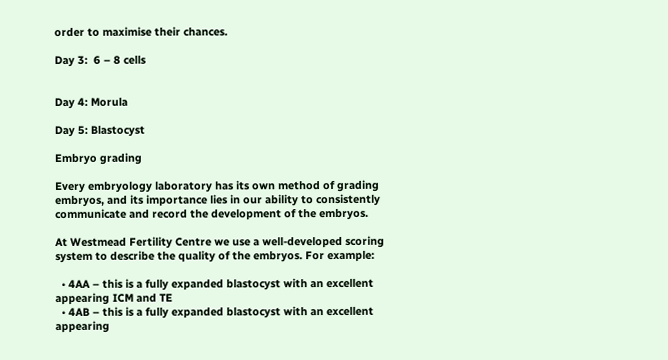order to maximise their chances.

Day 3:  6 – 8 cells


Day 4: Morula

Day 5: Blastocyst

Embryo grading

Every embryology laboratory has its own method of grading embryos, and its importance lies in our ability to consistently communicate and record the development of the embryos.

At Westmead Fertility Centre we use a well-developed scoring system to describe the quality of the embryos. For example:

  • 4AA – this is a fully expanded blastocyst with an excellent appearing ICM and TE
  • 4AB – this is a fully expanded blastocyst with an excellent appearing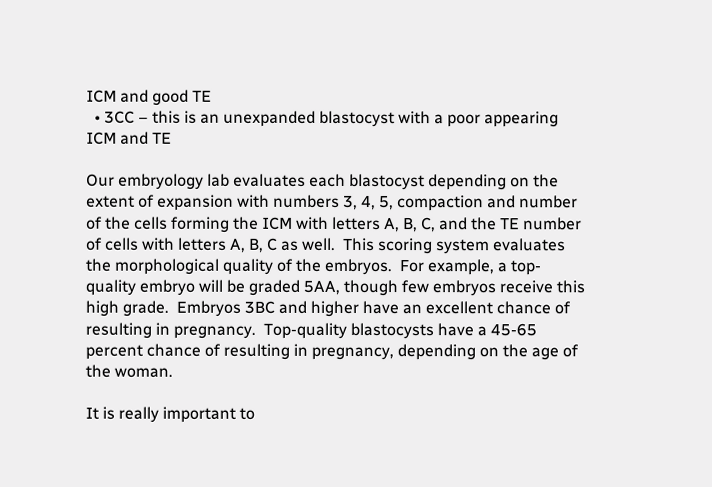ICM and good TE
  • 3CC – this is an unexpanded blastocyst with a poor appearing ICM and TE

Our embryology lab evaluates each blastocyst depending on the extent of expansion with numbers 3, 4, 5, compaction and number of the cells forming the ICM with letters A, B, C, and the TE number of cells with letters A, B, C as well.  This scoring system evaluates the morphological quality of the embryos.  For example, a top-quality embryo will be graded 5AA, though few embryos receive this high grade.  Embryos 3BC and higher have an excellent chance of resulting in pregnancy.  Top-quality blastocysts have a 45-65 percent chance of resulting in pregnancy, depending on the age of the woman.

It is really important to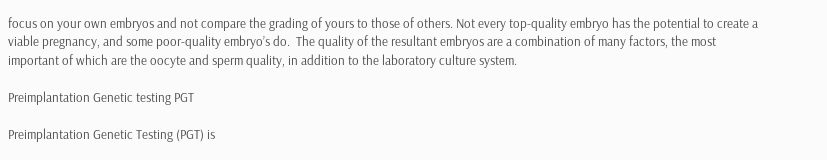focus on your own embryos and not compare the grading of yours to those of others. Not every top-quality embryo has the potential to create a viable pregnancy, and some poor-quality embryo’s do.  The quality of the resultant embryos are a combination of many factors, the most important of which are the oocyte and sperm quality, in addition to the laboratory culture system.

Preimplantation Genetic testing PGT

Preimplantation Genetic Testing (PGT) is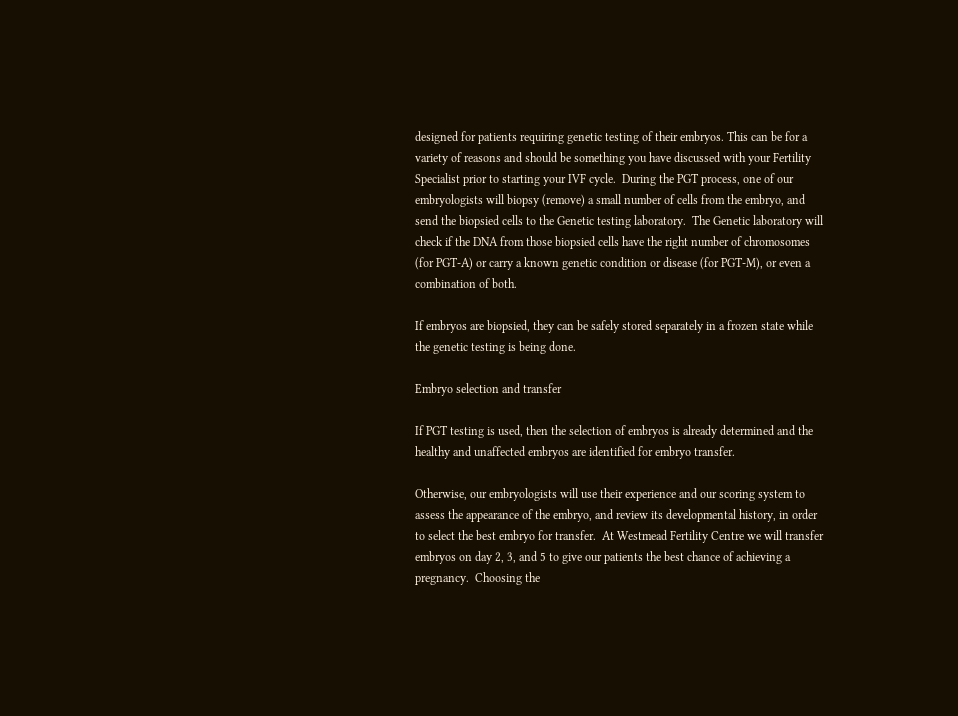designed for patients requiring genetic testing of their embryos. This can be for a variety of reasons and should be something you have discussed with your Fertility Specialist prior to starting your IVF cycle.  During the PGT process, one of our embryologists will biopsy (remove) a small number of cells from the embryo, and send the biopsied cells to the Genetic testing laboratory.  The Genetic laboratory will check if the DNA from those biopsied cells have the right number of chromosomes (for PGT-A) or carry a known genetic condition or disease (for PGT-M), or even a combination of both.

If embryos are biopsied, they can be safely stored separately in a frozen state while the genetic testing is being done.

Embryo selection and transfer

If PGT testing is used, then the selection of embryos is already determined and the healthy and unaffected embryos are identified for embryo transfer.

Otherwise, our embryologists will use their experience and our scoring system to assess the appearance of the embryo, and review its developmental history, in order to select the best embryo for transfer.  At Westmead Fertility Centre we will transfer embryos on day 2, 3, and 5 to give our patients the best chance of achieving a pregnancy.  Choosing the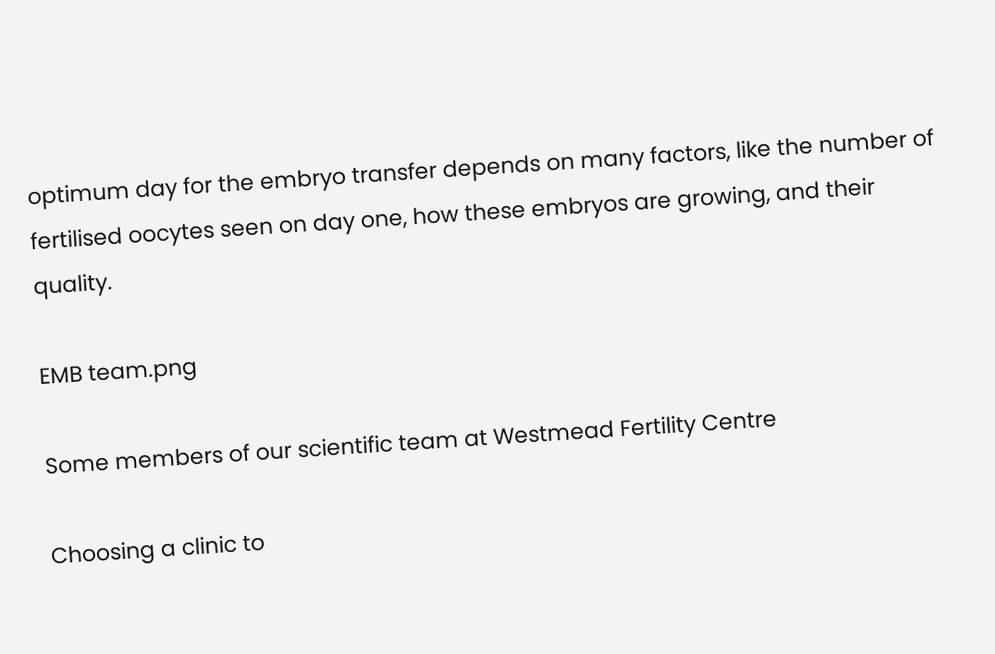optimum day for the embryo transfer depends on many factors, like the number of fertilised oocytes seen on day one, how these embryos are growing, and their quality.

EMB team.png

Some members of our scientific team at Westmead Fertility Centre

Choosing a clinic to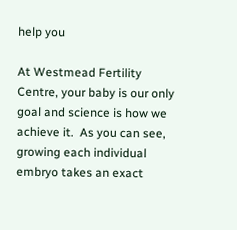help you

At Westmead Fertility Centre, your baby is our only goal and science is how we achieve it.  As you can see, growing each individual embryo takes an exact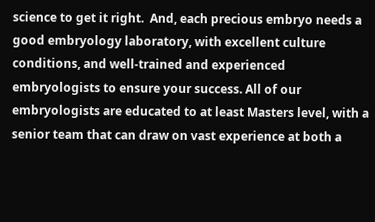science to get it right.  And, each precious embryo needs a good embryology laboratory, with excellent culture conditions, and well-trained and experienced embryologists to ensure your success. All of our embryologists are educated to at least Masters level, with a senior team that can draw on vast experience at both a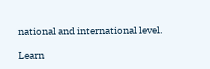national and international level.

Learn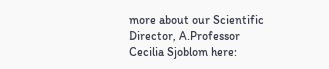more about our Scientific Director, A.Professor Cecilia Sjoblom here: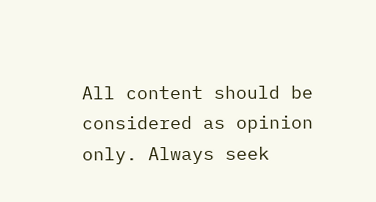All content should be considered as opinion only. Always seek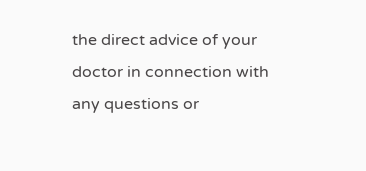the direct advice of your doctor in connection with any questions or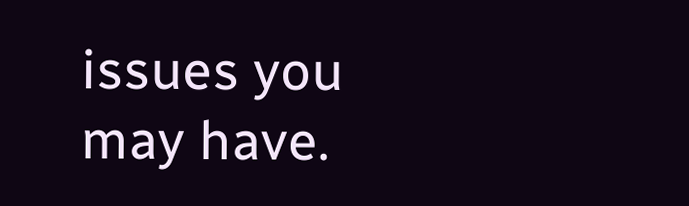issues you may have.